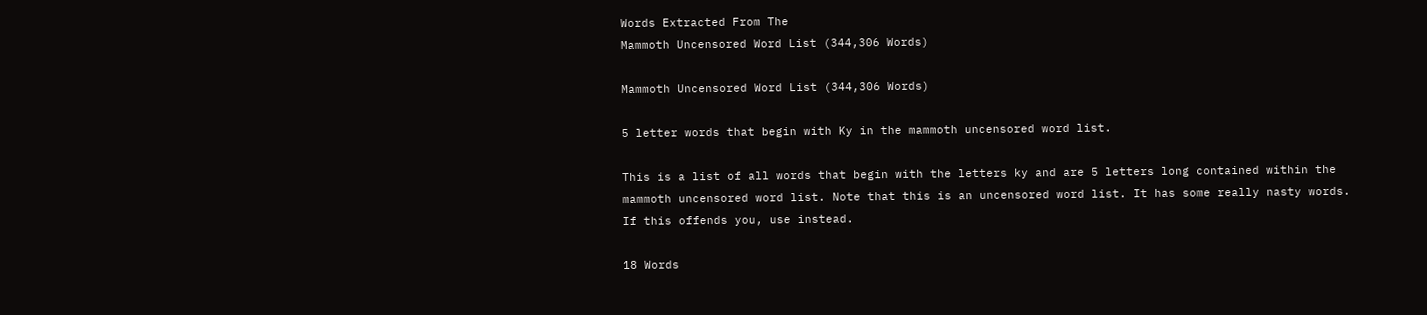Words Extracted From The
Mammoth Uncensored Word List (344,306 Words)

Mammoth Uncensored Word List (344,306 Words)

5 letter words that begin with Ky in the mammoth uncensored word list.

This is a list of all words that begin with the letters ky and are 5 letters long contained within the mammoth uncensored word list. Note that this is an uncensored word list. It has some really nasty words. If this offends you, use instead.

18 Words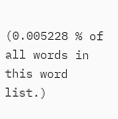(0.005228 % of all words in this word list.)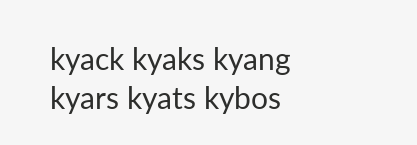kyack kyaks kyang kyars kyats kybos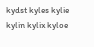kydst kyles kylie kylin kylix kyloe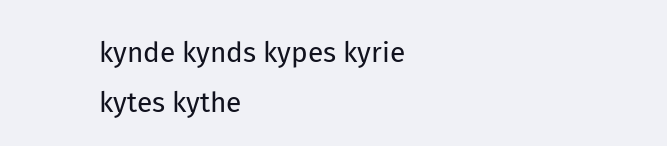kynde kynds kypes kyrie kytes kythe